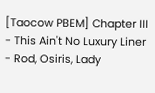[Taocow PBEM] Chapter III - This Ain't No Luxury Liner - Rod, Osiris, Lady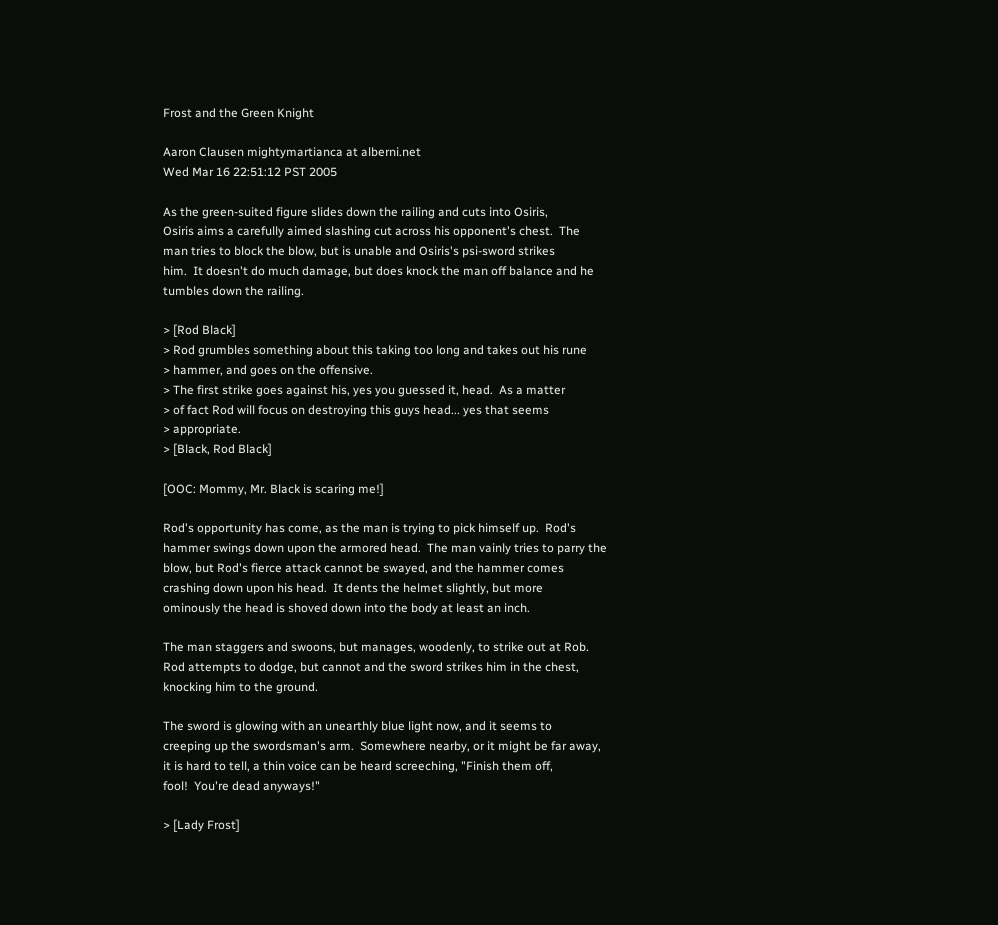Frost and the Green Knight

Aaron Clausen mightymartianca at alberni.net
Wed Mar 16 22:51:12 PST 2005

As the green-suited figure slides down the railing and cuts into Osiris,
Osiris aims a carefully aimed slashing cut across his opponent's chest.  The
man tries to block the blow, but is unable and Osiris's psi-sword strikes
him.  It doesn't do much damage, but does knock the man off balance and he
tumbles down the railing.

> [Rod Black]
> Rod grumbles something about this taking too long and takes out his rune
> hammer, and goes on the offensive.
> The first strike goes against his, yes you guessed it, head.  As a matter
> of fact Rod will focus on destroying this guys head... yes that seems
> appropriate.
> [Black, Rod Black]

[OOC: Mommy, Mr. Black is scaring me!]

Rod's opportunity has come, as the man is trying to pick himself up.  Rod's
hammer swings down upon the armored head.  The man vainly tries to parry the
blow, but Rod's fierce attack cannot be swayed, and the hammer comes
crashing down upon his head.  It dents the helmet slightly, but more
ominously the head is shoved down into the body at least an inch.

The man staggers and swoons, but manages, woodenly, to strike out at Rob.
Rod attempts to dodge, but cannot and the sword strikes him in the chest,
knocking him to the ground.

The sword is glowing with an unearthly blue light now, and it seems to
creeping up the swordsman's arm.  Somewhere nearby, or it might be far away,
it is hard to tell, a thin voice can be heard screeching, "Finish them off,
fool!  You're dead anyways!"

> [Lady Frost]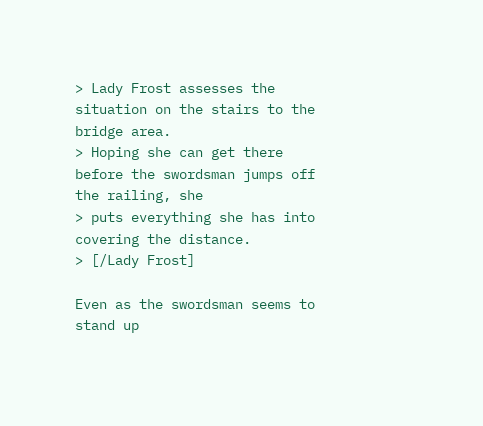> Lady Frost assesses the situation on the stairs to the bridge area.
> Hoping she can get there before the swordsman jumps off the railing, she
> puts everything she has into covering the distance.
> [/Lady Frost]

Even as the swordsman seems to stand up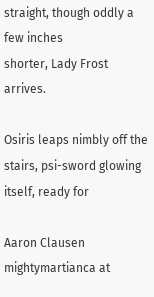straight, though oddly a few inches
shorter, Lady Frost arrives.

Osiris leaps nimbly off the stairs, psi-sword glowing itself, ready for

Aaron Clausen   mightymartianca at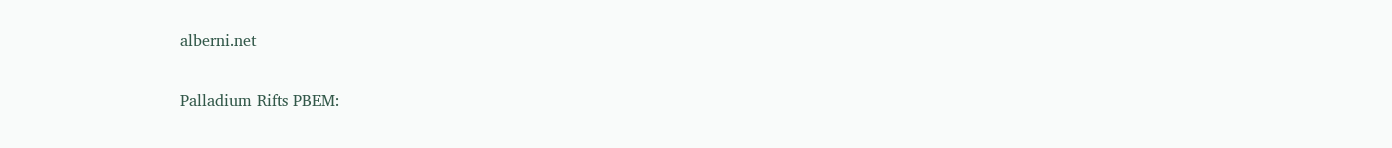alberni.net

Palladium Rifts PBEM: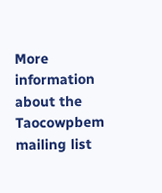More information about the Taocowpbem mailing list